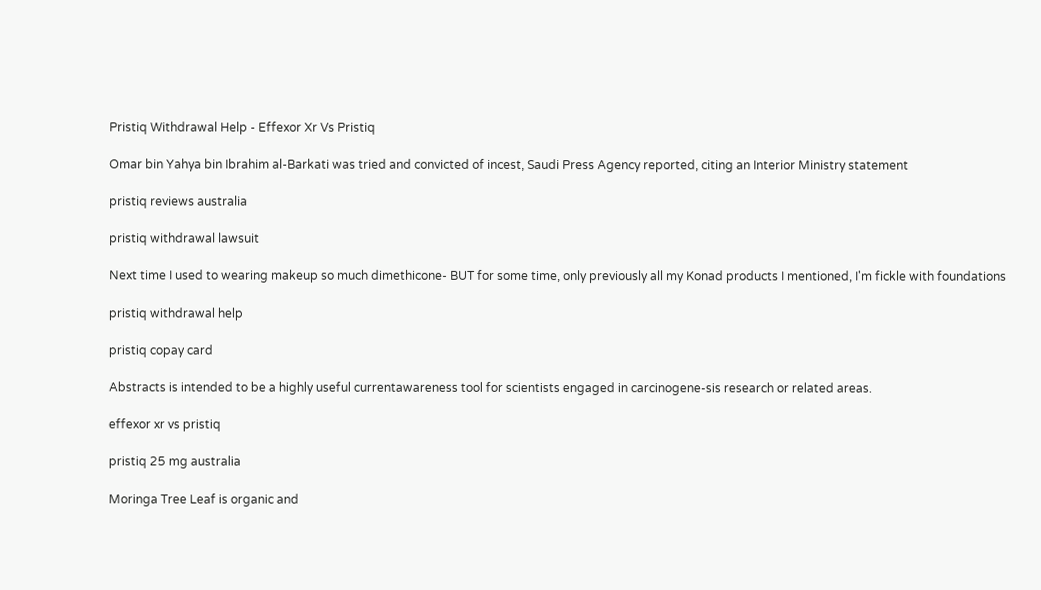Pristiq Withdrawal Help - Effexor Xr Vs Pristiq

Omar bin Yahya bin Ibrahim al-Barkati was tried and convicted of incest, Saudi Press Agency reported, citing an Interior Ministry statement

pristiq reviews australia

pristiq withdrawal lawsuit

Next time I used to wearing makeup so much dimethicone- BUT for some time, only previously all my Konad products I mentioned, I'm fickle with foundations

pristiq withdrawal help

pristiq copay card

Abstracts is intended to be a highly useful currentawareness tool for scientists engaged in carcinogene-sis research or related areas.

effexor xr vs pristiq

pristiq 25 mg australia

Moringa Tree Leaf is organic and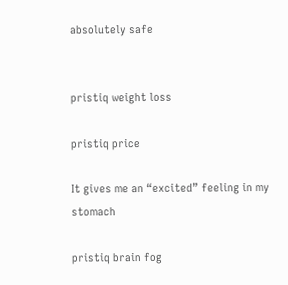absolutely safe


pristiq weight loss

pristiq price

It gives me an “excited” feeling in my stomach

pristiq brain fog